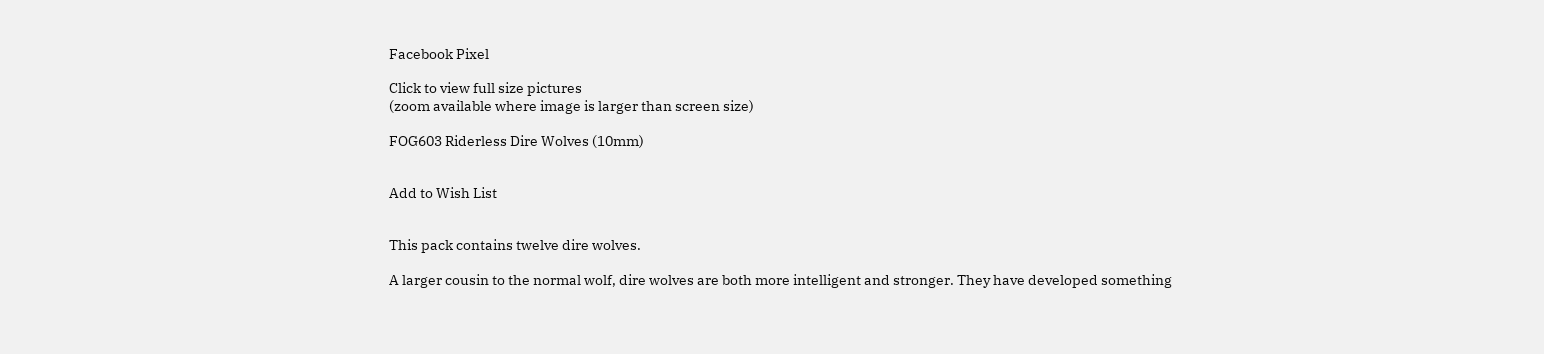Facebook Pixel

Click to view full size pictures
(zoom available where image is larger than screen size)

FOG603 Riderless Dire Wolves (10mm)


Add to Wish List


This pack contains twelve dire wolves.

A larger cousin to the normal wolf, dire wolves are both more intelligent and stronger. They have developed something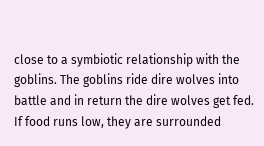close to a symbiotic relationship with the goblins. The goblins ride dire wolves into battle and in return the dire wolves get fed. If food runs low, they are surrounded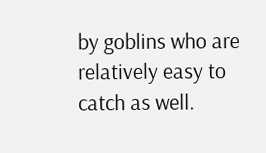by goblins who are relatively easy to catch as well.